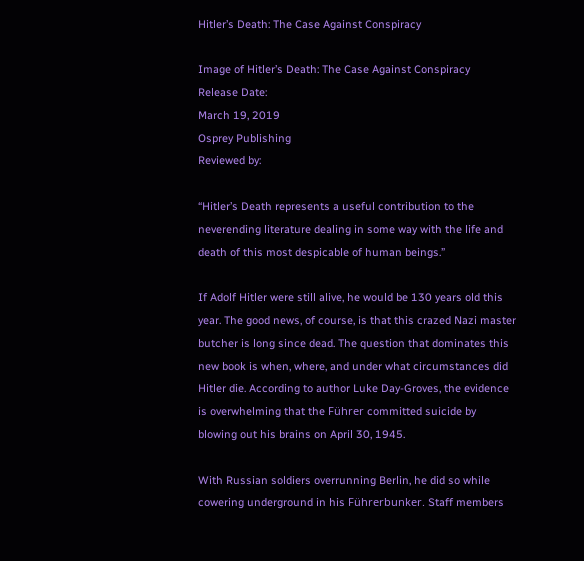Hitler’s Death: The Case Against Conspiracy

Image of Hitler’s Death: The Case Against Conspiracy
Release Date:
March 19, 2019
Osprey Publishing
Reviewed by:

“Hitler’s Death represents a useful contribution to the neverending literature dealing in some way with the life and death of this most despicable of human beings.”

If Adolf Hitler were still alive, he would be 130 years old this year. The good news, of course, is that this crazed Nazi master butcher is long since dead. The question that dominates this new book is when, where, and under what circumstances did Hitler die. According to author Luke Day-Groves, the evidence is overwhelming that the Führer committed suicide by blowing out his brains on April 30, 1945.

With Russian soldiers overrunning Berlin, he did so while cowering underground in his Führerbunker. Staff members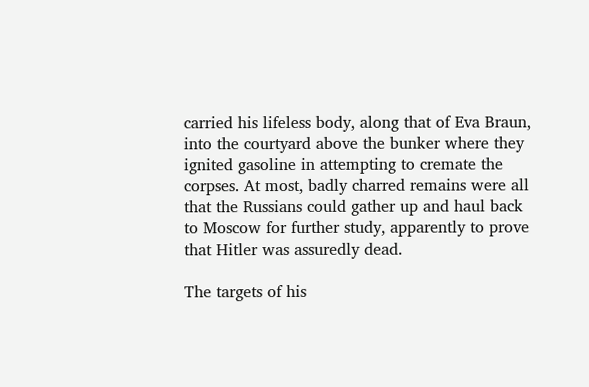carried his lifeless body, along that of Eva Braun, into the courtyard above the bunker where they ignited gasoline in attempting to cremate the corpses. At most, badly charred remains were all that the Russians could gather up and haul back to Moscow for further study, apparently to prove that Hitler was assuredly dead.

The targets of his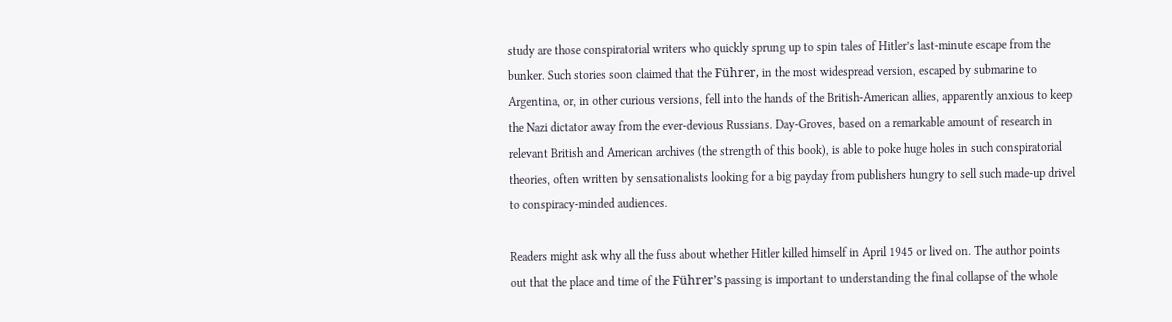study are those conspiratorial writers who quickly sprung up to spin tales of Hitler’s last-minute escape from the bunker. Such stories soon claimed that the Führer, in the most widespread version, escaped by submarine to Argentina, or, in other curious versions, fell into the hands of the British-American allies, apparently anxious to keep the Nazi dictator away from the ever-devious Russians. Day-Groves, based on a remarkable amount of research in relevant British and American archives (the strength of this book), is able to poke huge holes in such conspiratorial theories, often written by sensationalists looking for a big payday from publishers hungry to sell such made-up drivel to conspiracy-minded audiences.

Readers might ask why all the fuss about whether Hitler killed himself in April 1945 or lived on. The author points out that the place and time of the Führer’s passing is important to understanding the final collapse of the whole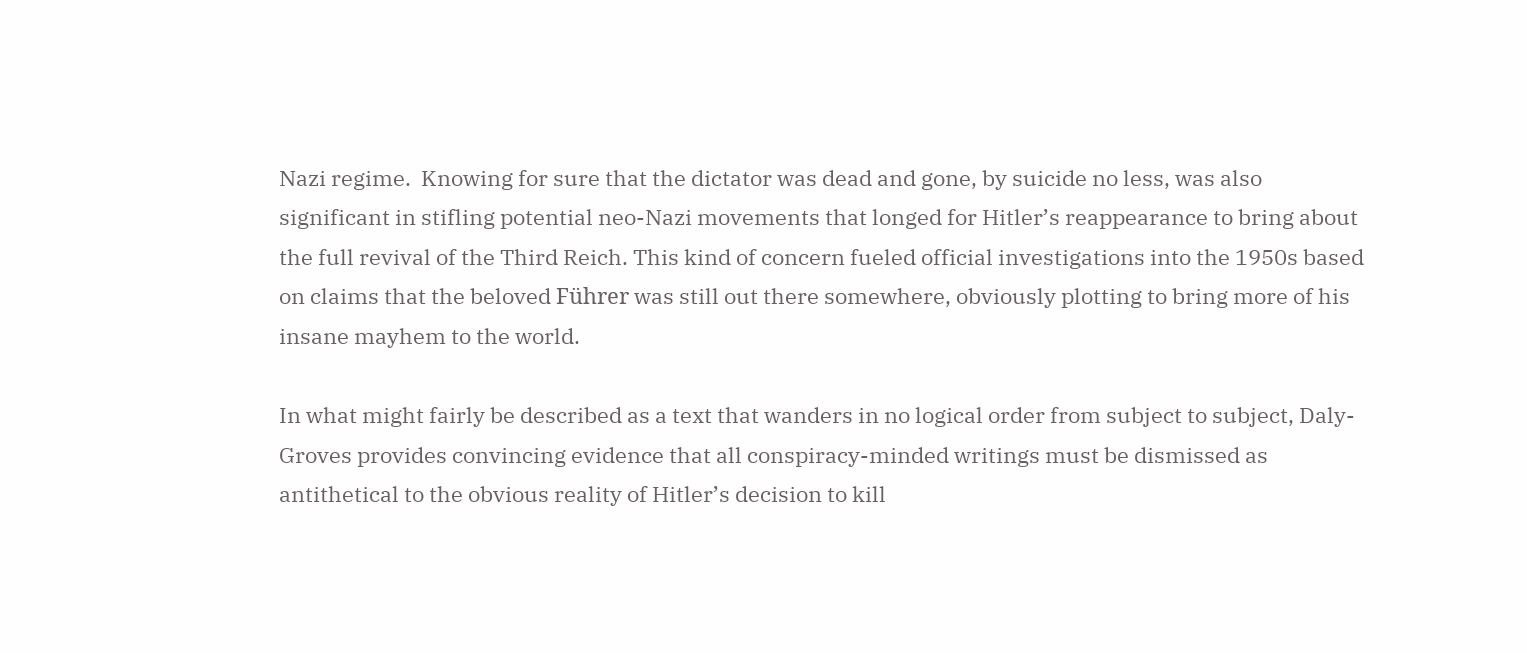Nazi regime.  Knowing for sure that the dictator was dead and gone, by suicide no less, was also significant in stifling potential neo-Nazi movements that longed for Hitler’s reappearance to bring about the full revival of the Third Reich. This kind of concern fueled official investigations into the 1950s based on claims that the beloved Führer was still out there somewhere, obviously plotting to bring more of his insane mayhem to the world.

In what might fairly be described as a text that wanders in no logical order from subject to subject, Daly-Groves provides convincing evidence that all conspiracy-minded writings must be dismissed as antithetical to the obvious reality of Hitler’s decision to kill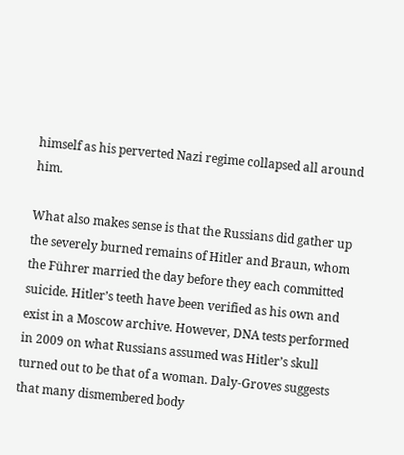himself as his perverted Nazi regime collapsed all around him.

What also makes sense is that the Russians did gather up the severely burned remains of Hitler and Braun, whom the Führer married the day before they each committed suicide. Hitler’s teeth have been verified as his own and exist in a Moscow archive. However, DNA tests performed in 2009 on what Russians assumed was Hitler’s skull turned out to be that of a woman. Daly-Groves suggests that many dismembered body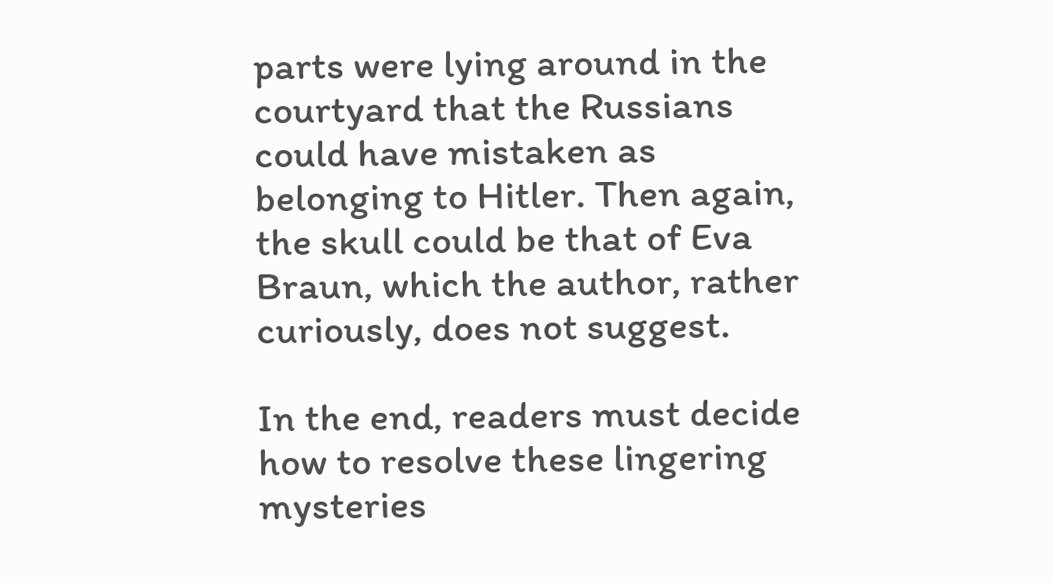parts were lying around in the courtyard that the Russians could have mistaken as belonging to Hitler. Then again, the skull could be that of Eva Braun, which the author, rather curiously, does not suggest.

In the end, readers must decide how to resolve these lingering mysteries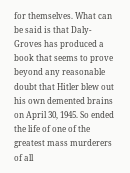for themselves. What can be said is that Daly-Groves has produced a book that seems to prove beyond any reasonable doubt that Hitler blew out his own demented brains on April 30, 1945. So ended the life of one of the greatest mass murderers of all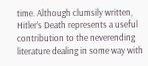time. Although clumsily written, Hitler’s Death represents a useful contribution to the neverending literature dealing in some way with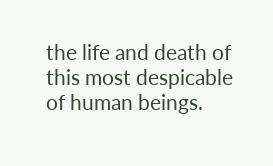the life and death of this most despicable of human beings.